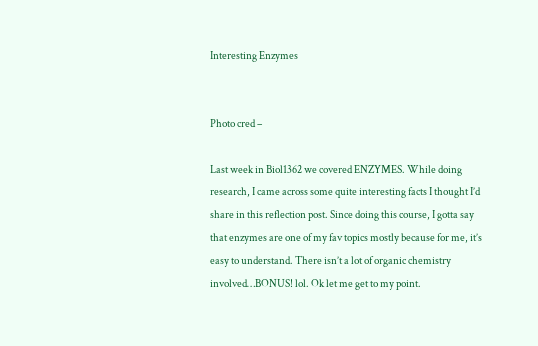Interesting Enzymes


Photo cred –

Last week in Biol1362 we covered ENZYMES. While doing research, I came across some quite interesting facts I thought I’d share in this reflection post. Since doing this course, I gotta say that enzymes are one of my fav topics mostly because for me, it’s easy to understand. There isn’t a lot of organic chemistry involved…BONUS! lol. Ok let me get to my point.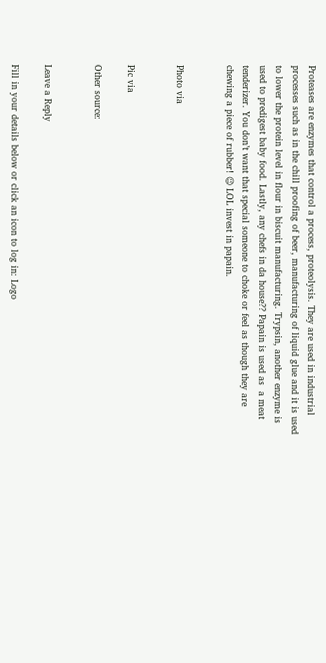Proteases are enzymes that control a process, proteolysis. They are used in industrial processes such as in the chill proofing of beer, manufacturing of liquid glue and it is used to lower the protein level in flour in biscuit manufacturing. Trypsin, another enzyme is used to predigest baby food. Lastly, any chefs in da house?? Papain is used as  a meat tenderizer. You don’t want that special someone to choke or feel as though they are chewing a piece of rubber! 😉 LOL invest in papain.


Photo via


Pic via

Other source:


Leave a Reply

Fill in your details below or click an icon to log in: Logo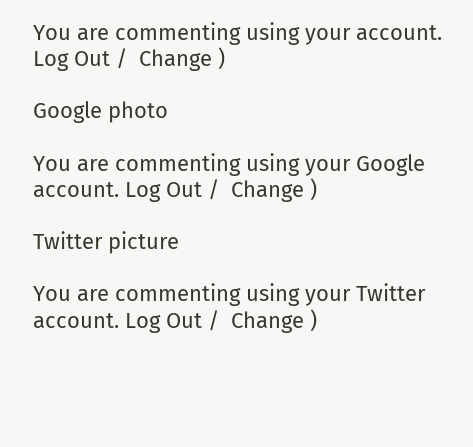You are commenting using your account. Log Out /  Change )

Google photo

You are commenting using your Google account. Log Out /  Change )

Twitter picture

You are commenting using your Twitter account. Log Out /  Change )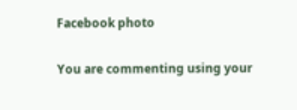Facebook photo

You are commenting using your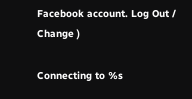Facebook account. Log Out /  Change )

Connecting to %s